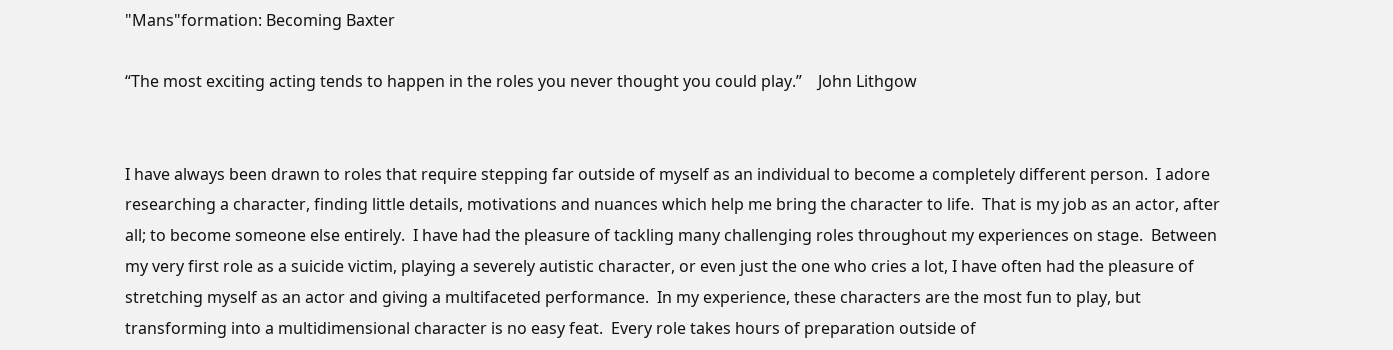"Mans"formation: Becoming Baxter

“The most exciting acting tends to happen in the roles you never thought you could play.”    John Lithgow


I have always been drawn to roles that require stepping far outside of myself as an individual to become a completely different person.  I adore researching a character, finding little details, motivations and nuances which help me bring the character to life.  That is my job as an actor, after all; to become someone else entirely.  I have had the pleasure of tackling many challenging roles throughout my experiences on stage.  Between my very first role as a suicide victim, playing a severely autistic character, or even just the one who cries a lot, I have often had the pleasure of stretching myself as an actor and giving a multifaceted performance.  In my experience, these characters are the most fun to play, but transforming into a multidimensional character is no easy feat.  Every role takes hours of preparation outside of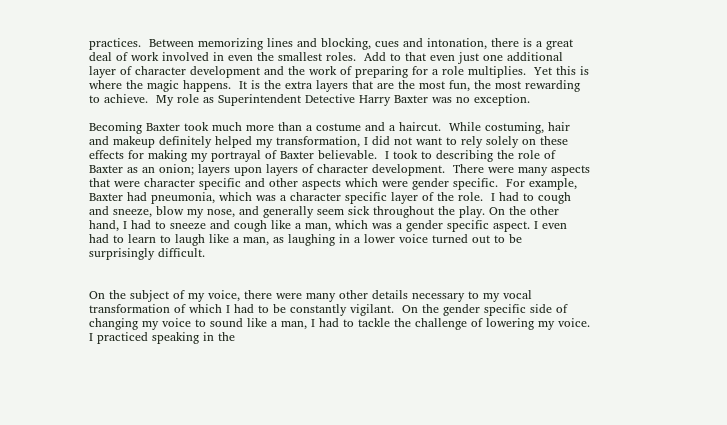practices.  Between memorizing lines and blocking, cues and intonation, there is a great deal of work involved in even the smallest roles.  Add to that even just one additional layer of character development and the work of preparing for a role multiplies.  Yet this is where the magic happens.  It is the extra layers that are the most fun, the most rewarding to achieve.  My role as Superintendent Detective Harry Baxter was no exception.

Becoming Baxter took much more than a costume and a haircut.  While costuming, hair and makeup definitely helped my transformation, I did not want to rely solely on these effects for making my portrayal of Baxter believable.  I took to describing the role of Baxter as an onion; layers upon layers of character development.  There were many aspects that were character specific and other aspects which were gender specific.  For example, Baxter had pneumonia, which was a character specific layer of the role.  I had to cough and sneeze, blow my nose, and generally seem sick throughout the play. On the other hand, I had to sneeze and cough like a man, which was a gender specific aspect. I even had to learn to laugh like a man, as laughing in a lower voice turned out to be surprisingly difficult.


On the subject of my voice, there were many other details necessary to my vocal transformation of which I had to be constantly vigilant.  On the gender specific side of changing my voice to sound like a man, I had to tackle the challenge of lowering my voice.  I practiced speaking in the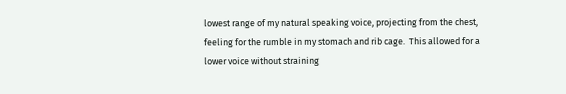lowest range of my natural speaking voice, projecting from the chest, feeling for the rumble in my stomach and rib cage.  This allowed for a lower voice without straining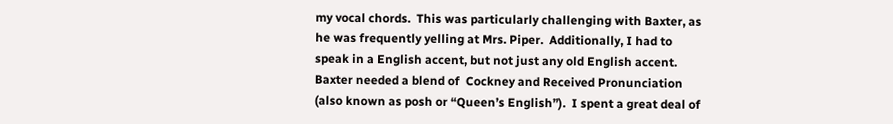my vocal chords.  This was particularly challenging with Baxter, as he was frequently yelling at Mrs. Piper.  Additionally, I had to speak in a English accent, but not just any old English accent.  Baxter needed a blend of  Cockney and Received Pronunciation (also known as posh or “Queen’s English”).  I spent a great deal of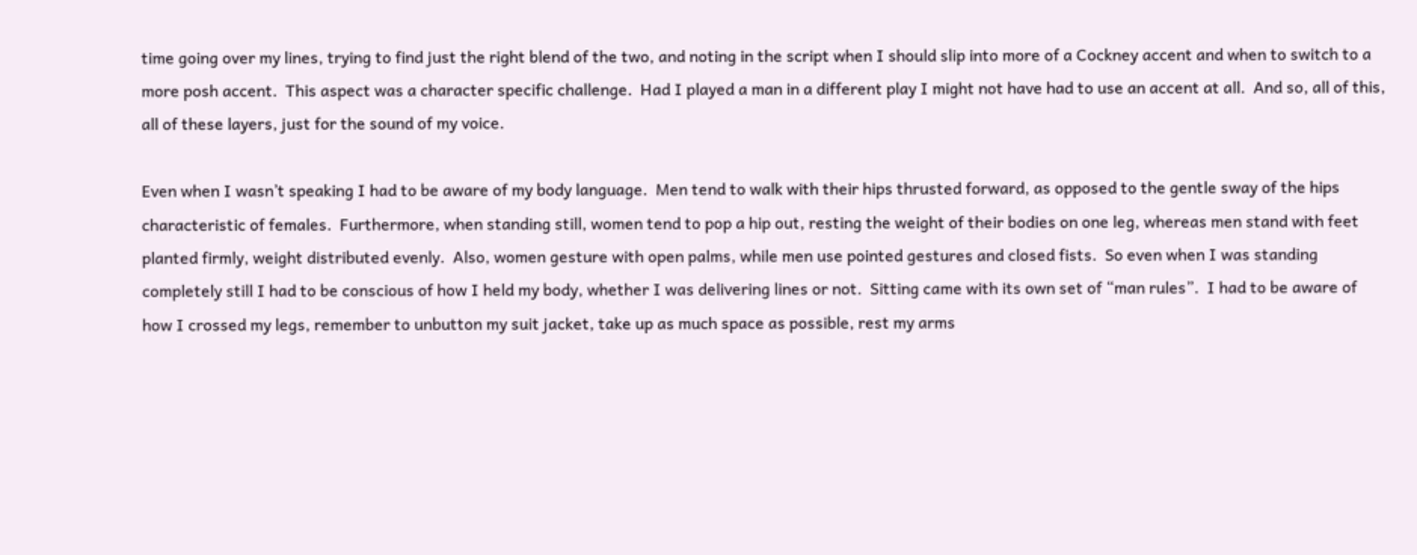time going over my lines, trying to find just the right blend of the two, and noting in the script when I should slip into more of a Cockney accent and when to switch to a more posh accent.  This aspect was a character specific challenge.  Had I played a man in a different play I might not have had to use an accent at all.  And so, all of this, all of these layers, just for the sound of my voice.

Even when I wasn’t speaking I had to be aware of my body language.  Men tend to walk with their hips thrusted forward, as opposed to the gentle sway of the hips characteristic of females.  Furthermore, when standing still, women tend to pop a hip out, resting the weight of their bodies on one leg, whereas men stand with feet planted firmly, weight distributed evenly.  Also, women gesture with open palms, while men use pointed gestures and closed fists.  So even when I was standing completely still I had to be conscious of how I held my body, whether I was delivering lines or not.  Sitting came with its own set of “man rules”.  I had to be aware of how I crossed my legs, remember to unbutton my suit jacket, take up as much space as possible, rest my arms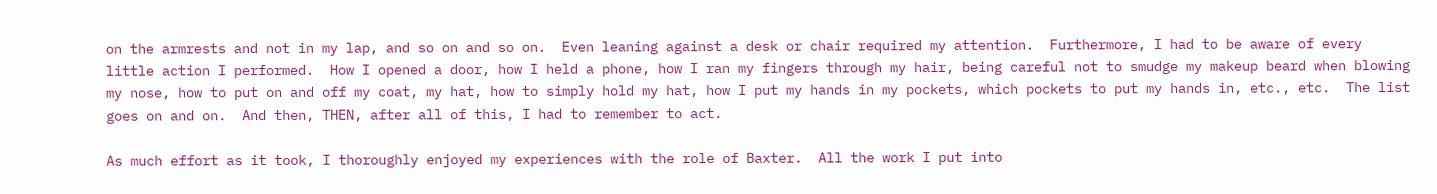on the armrests and not in my lap, and so on and so on.  Even leaning against a desk or chair required my attention.  Furthermore, I had to be aware of every little action I performed.  How I opened a door, how I held a phone, how I ran my fingers through my hair, being careful not to smudge my makeup beard when blowing my nose, how to put on and off my coat, my hat, how to simply hold my hat, how I put my hands in my pockets, which pockets to put my hands in, etc., etc.  The list goes on and on.  And then, THEN, after all of this, I had to remember to act.

As much effort as it took, I thoroughly enjoyed my experiences with the role of Baxter.  All the work I put into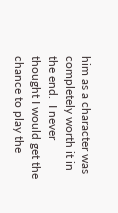him as a character was completely worth it in the end.  I never thought I would get the chance to play the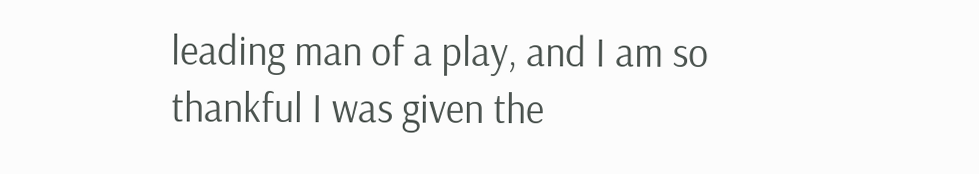leading man of a play, and I am so thankful I was given the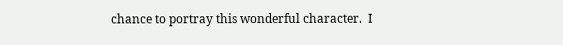chance to portray this wonderful character.  I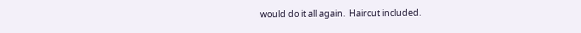would do it all again.  Haircut included.